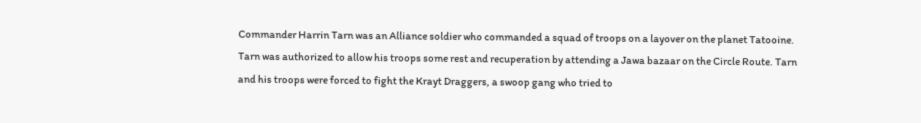Commander Harrin Tarn was an Alliance soldier who commanded a squad of troops on a layover on the planet Tatooine. Tarn was authorized to allow his troops some rest and recuperation by attending a Jawa bazaar on the Circle Route. Tarn and his troops were forced to fight the Krayt Draggers, a swoop gang who tried to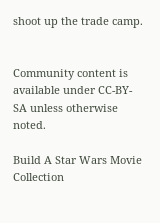shoot up the trade camp.


Community content is available under CC-BY-SA unless otherwise noted.

Build A Star Wars Movie Collection